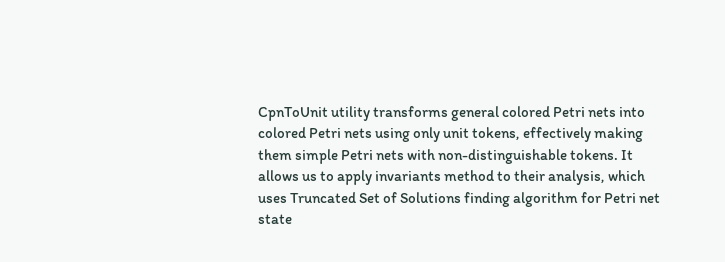CpnToUnit utility transforms general colored Petri nets into colored Petri nets using only unit tokens, effectively making them simple Petri nets with non-distinguishable tokens. It allows us to apply invariants method to their analysis, which uses Truncated Set of Solutions finding algorithm for Petri net state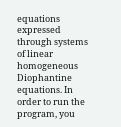equations expressed through systems of linear homogeneous Diophantine equations. In order to run the program, you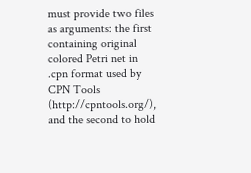must provide two files as arguments: the first containing original colored Petri net in .cpn format used by CPN Tools (http://cpntools.org/), and the second to hold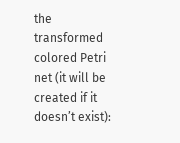the transformed colored Petri net (it will be created if it doesn’t exist):